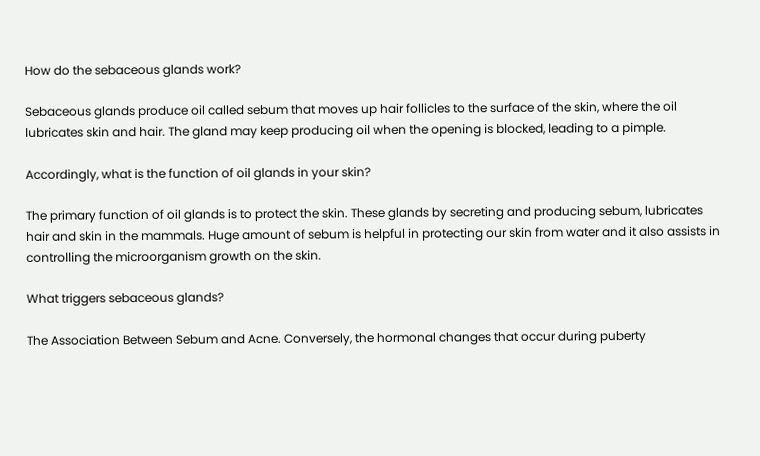How do the sebaceous glands work?

Sebaceous glands produce oil called sebum that moves up hair follicles to the surface of the skin, where the oil lubricates skin and hair. The gland may keep producing oil when the opening is blocked, leading to a pimple.

Accordingly, what is the function of oil glands in your skin?

The primary function of oil glands is to protect the skin. These glands by secreting and producing sebum, lubricates hair and skin in the mammals. Huge amount of sebum is helpful in protecting our skin from water and it also assists in controlling the microorganism growth on the skin.

What triggers sebaceous glands?

The Association Between Sebum and Acne. Conversely, the hormonal changes that occur during puberty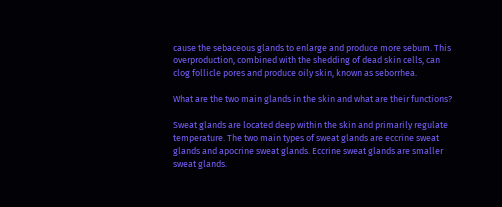cause the sebaceous glands to enlarge and produce more sebum. This overproduction, combined with the shedding of dead skin cells, can clog follicle pores and produce oily skin, known as seborrhea.

What are the two main glands in the skin and what are their functions?

Sweat glands are located deep within the skin and primarily regulate temperature. The two main types of sweat glands are eccrine sweat glands and apocrine sweat glands. Eccrine sweat glands are smaller sweat glands.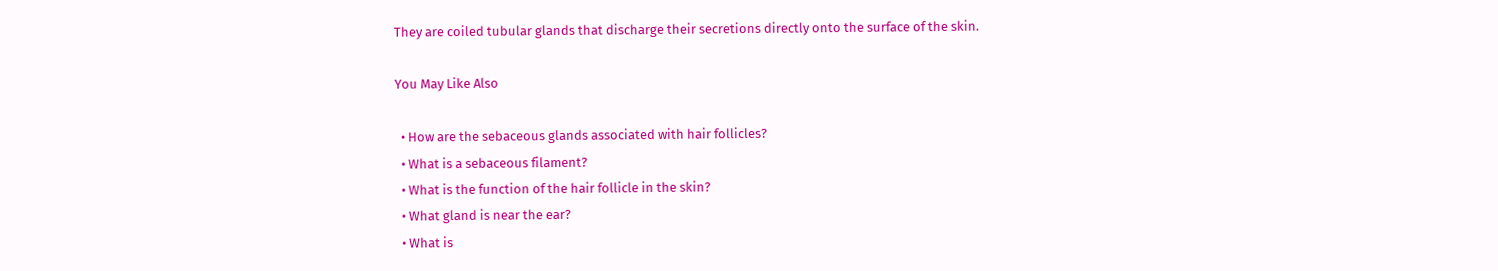They are coiled tubular glands that discharge their secretions directly onto the surface of the skin.

You May Like Also

  • How are the sebaceous glands associated with hair follicles?
  • What is a sebaceous filament?
  • What is the function of the hair follicle in the skin?
  • What gland is near the ear?
  • What is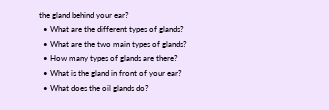the gland behind your ear?
  • What are the different types of glands?
  • What are the two main types of glands?
  • How many types of glands are there?
  • What is the gland in front of your ear?
  • What does the oil glands do?